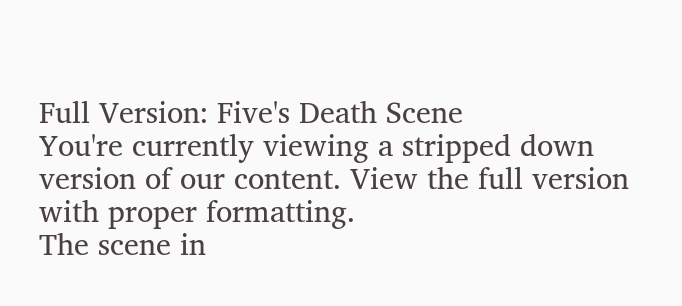Full Version: Five's Death Scene
You're currently viewing a stripped down version of our content. View the full version with proper formatting.
The scene in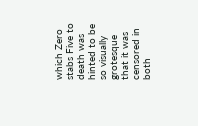which Zero stabs Five to death was hinted to be so visually grotesque that it was censored in both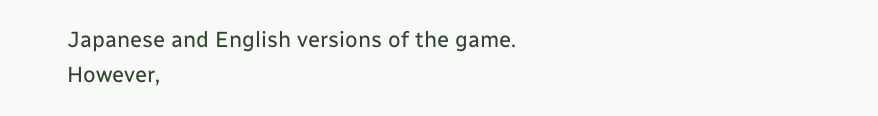Japanese and English versions of the game. However,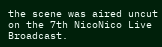the scene was aired uncut on the 7th NicoNico Live Broadcast.